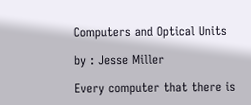Computers and Optical Units

by : Jesse Miller

Every computer that there is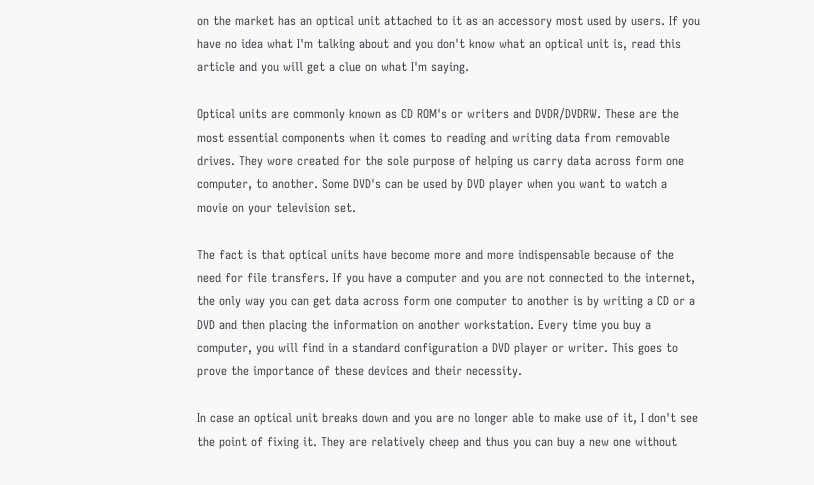on the market has an optical unit attached to it as an accessory most used by users. If you have no idea what I'm talking about and you don't know what an optical unit is, read this article and you will get a clue on what I'm saying.

Optical units are commonly known as CD ROM's or writers and DVDR/DVDRW. These are the most essential components when it comes to reading and writing data from removable drives. They wore created for the sole purpose of helping us carry data across form one computer, to another. Some DVD's can be used by DVD player when you want to watch a movie on your television set.

The fact is that optical units have become more and more indispensable because of the need for file transfers. If you have a computer and you are not connected to the internet, the only way you can get data across form one computer to another is by writing a CD or a DVD and then placing the information on another workstation. Every time you buy a computer, you will find in a standard configuration a DVD player or writer. This goes to prove the importance of these devices and their necessity.

In case an optical unit breaks down and you are no longer able to make use of it, I don't see the point of fixing it. They are relatively cheep and thus you can buy a new one without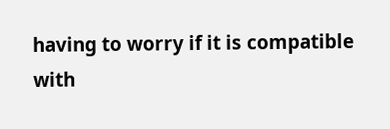having to worry if it is compatible with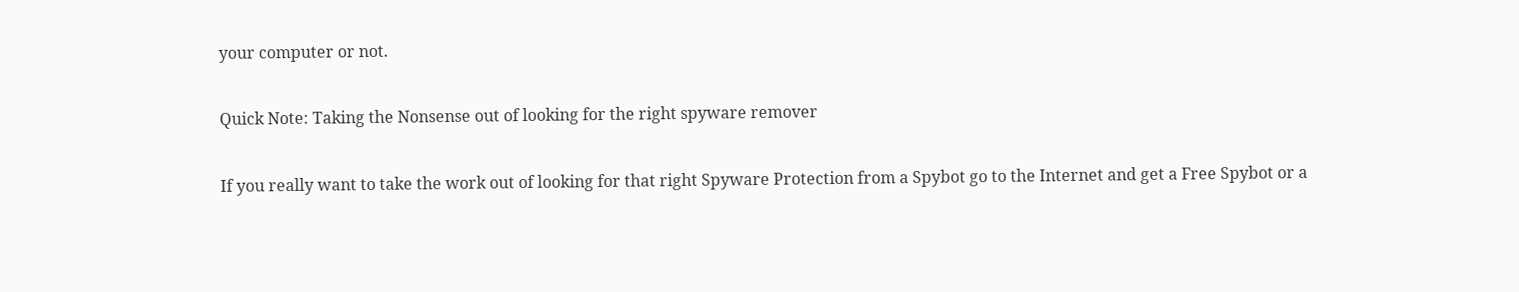your computer or not.

Quick Note: Taking the Nonsense out of looking for the right spyware remover

If you really want to take the work out of looking for that right Spyware Protection from a Spybot go to the Internet and get a Free Spybot or a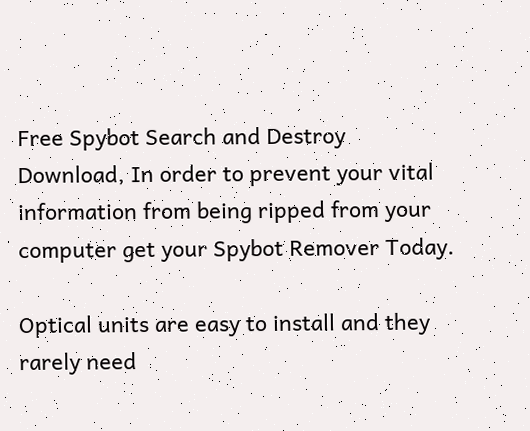Free Spybot Search and Destroy
Download, In order to prevent your vital information from being ripped from your computer get your Spybot Remover Today.

Optical units are easy to install and they rarely need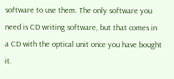software to use them. The only software you need is CD writing software, but that comes in a CD with the optical unit once you have bought it.